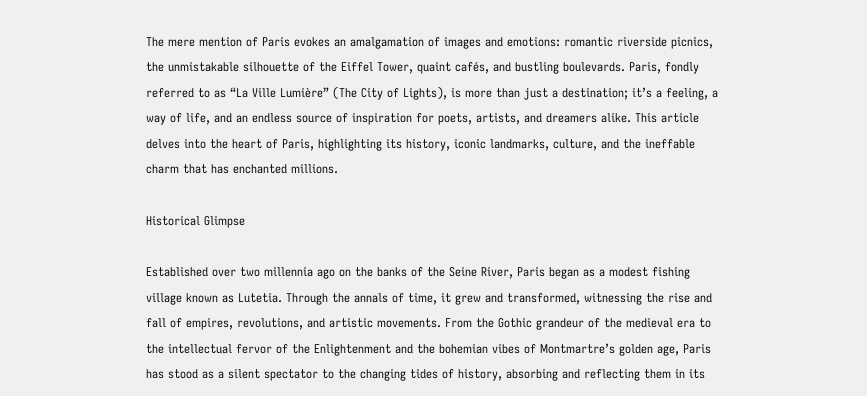The mere mention of Paris evokes an amalgamation of images and emotions: romantic riverside picnics, the unmistakable silhouette of the Eiffel Tower, quaint cafés, and bustling boulevards. Paris, fondly referred to as “La Ville Lumière” (The City of Lights), is more than just a destination; it’s a feeling, a way of life, and an endless source of inspiration for poets, artists, and dreamers alike. This article delves into the heart of Paris, highlighting its history, iconic landmarks, culture, and the ineffable charm that has enchanted millions.

Historical Glimpse

Established over two millennia ago on the banks of the Seine River, Paris began as a modest fishing village known as Lutetia. Through the annals of time, it grew and transformed, witnessing the rise and fall of empires, revolutions, and artistic movements. From the Gothic grandeur of the medieval era to the intellectual fervor of the Enlightenment and the bohemian vibes of Montmartre’s golden age, Paris has stood as a silent spectator to the changing tides of history, absorbing and reflecting them in its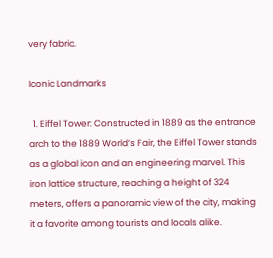very fabric.

Iconic Landmarks

  1. Eiffel Tower: Constructed in 1889 as the entrance arch to the 1889 World’s Fair, the Eiffel Tower stands as a global icon and an engineering marvel. This iron lattice structure, reaching a height of 324 meters, offers a panoramic view of the city, making it a favorite among tourists and locals alike.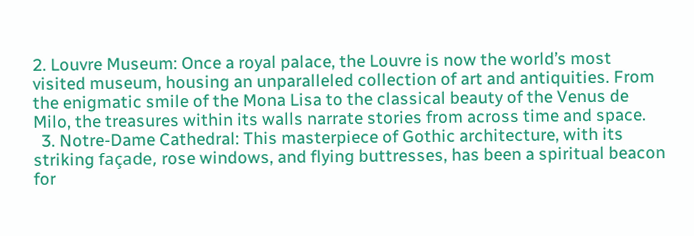2. Louvre Museum: Once a royal palace, the Louvre is now the world’s most visited museum, housing an unparalleled collection of art and antiquities. From the enigmatic smile of the Mona Lisa to the classical beauty of the Venus de Milo, the treasures within its walls narrate stories from across time and space.
  3. Notre-Dame Cathedral: This masterpiece of Gothic architecture, with its striking façade, rose windows, and flying buttresses, has been a spiritual beacon for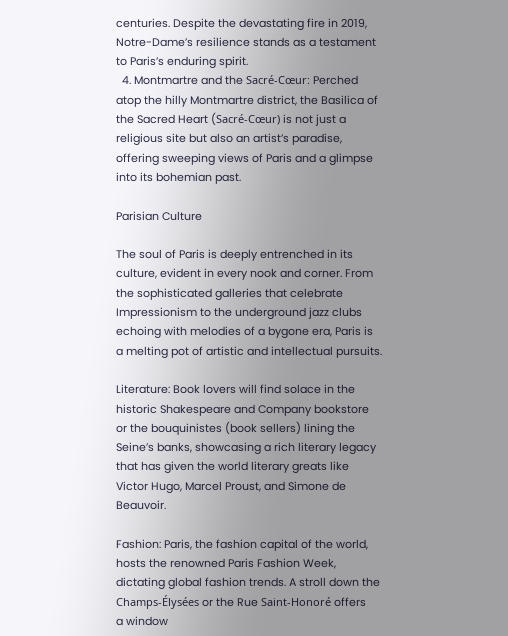centuries. Despite the devastating fire in 2019, Notre-Dame’s resilience stands as a testament to Paris’s enduring spirit.
  4. Montmartre and the Sacré-Cœur: Perched atop the hilly Montmartre district, the Basilica of the Sacred Heart (Sacré-Cœur) is not just a religious site but also an artist’s paradise, offering sweeping views of Paris and a glimpse into its bohemian past.

Parisian Culture

The soul of Paris is deeply entrenched in its culture, evident in every nook and corner. From the sophisticated galleries that celebrate Impressionism to the underground jazz clubs echoing with melodies of a bygone era, Paris is a melting pot of artistic and intellectual pursuits.

Literature: Book lovers will find solace in the historic Shakespeare and Company bookstore or the bouquinistes (book sellers) lining the Seine’s banks, showcasing a rich literary legacy that has given the world literary greats like Victor Hugo, Marcel Proust, and Simone de Beauvoir.

Fashion: Paris, the fashion capital of the world, hosts the renowned Paris Fashion Week, dictating global fashion trends. A stroll down the Champs-Élysées or the Rue Saint-Honoré offers a window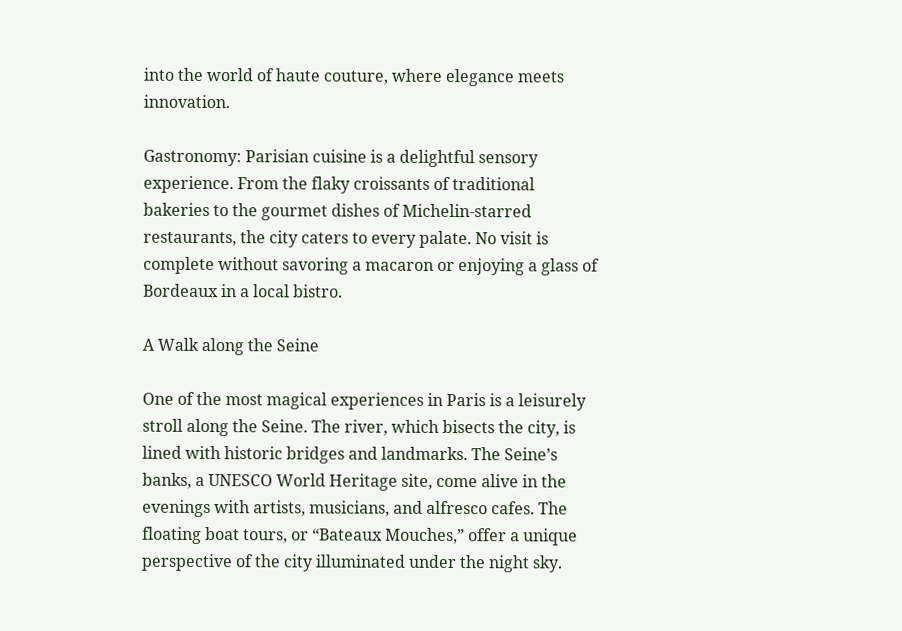into the world of haute couture, where elegance meets innovation.

Gastronomy: Parisian cuisine is a delightful sensory experience. From the flaky croissants of traditional bakeries to the gourmet dishes of Michelin-starred restaurants, the city caters to every palate. No visit is complete without savoring a macaron or enjoying a glass of Bordeaux in a local bistro.

A Walk along the Seine

One of the most magical experiences in Paris is a leisurely stroll along the Seine. The river, which bisects the city, is lined with historic bridges and landmarks. The Seine’s banks, a UNESCO World Heritage site, come alive in the evenings with artists, musicians, and alfresco cafes. The floating boat tours, or “Bateaux Mouches,” offer a unique perspective of the city illuminated under the night sky.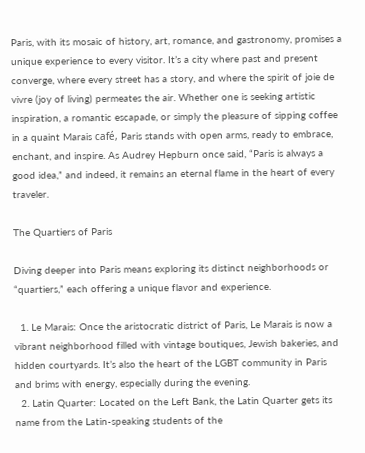Paris, with its mosaic of history, art, romance, and gastronomy, promises a unique experience to every visitor. It’s a city where past and present converge, where every street has a story, and where the spirit of joie de vivre (joy of living) permeates the air. Whether one is seeking artistic inspiration, a romantic escapade, or simply the pleasure of sipping coffee in a quaint Marais café, Paris stands with open arms, ready to embrace, enchant, and inspire. As Audrey Hepburn once said, “Paris is always a good idea,” and indeed, it remains an eternal flame in the heart of every traveler.

The Quartiers of Paris

Diving deeper into Paris means exploring its distinct neighborhoods or “quartiers,” each offering a unique flavor and experience.

  1. Le Marais: Once the aristocratic district of Paris, Le Marais is now a vibrant neighborhood filled with vintage boutiques, Jewish bakeries, and hidden courtyards. It’s also the heart of the LGBT community in Paris and brims with energy, especially during the evening.
  2. Latin Quarter: Located on the Left Bank, the Latin Quarter gets its name from the Latin-speaking students of the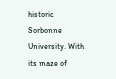historic Sorbonne University. With its maze of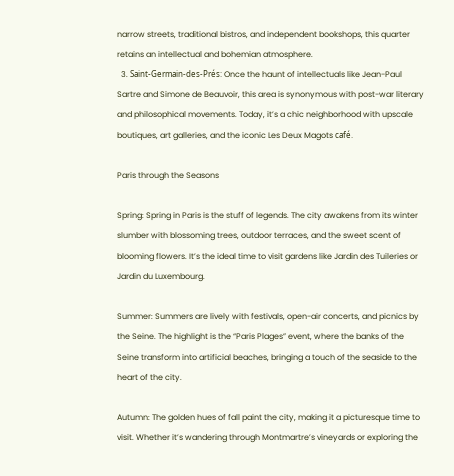narrow streets, traditional bistros, and independent bookshops, this quarter retains an intellectual and bohemian atmosphere.
  3. Saint-Germain-des-Prés: Once the haunt of intellectuals like Jean-Paul Sartre and Simone de Beauvoir, this area is synonymous with post-war literary and philosophical movements. Today, it’s a chic neighborhood with upscale boutiques, art galleries, and the iconic Les Deux Magots café.

Paris through the Seasons

Spring: Spring in Paris is the stuff of legends. The city awakens from its winter slumber with blossoming trees, outdoor terraces, and the sweet scent of blooming flowers. It’s the ideal time to visit gardens like Jardin des Tuileries or Jardin du Luxembourg.

Summer: Summers are lively with festivals, open-air concerts, and picnics by the Seine. The highlight is the “Paris Plages” event, where the banks of the Seine transform into artificial beaches, bringing a touch of the seaside to the heart of the city.

Autumn: The golden hues of fall paint the city, making it a picturesque time to visit. Whether it’s wandering through Montmartre’s vineyards or exploring the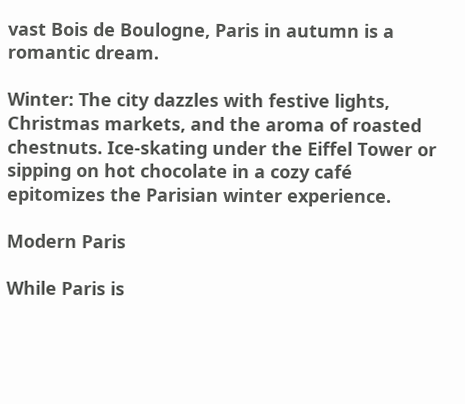vast Bois de Boulogne, Paris in autumn is a romantic dream.

Winter: The city dazzles with festive lights, Christmas markets, and the aroma of roasted chestnuts. Ice-skating under the Eiffel Tower or sipping on hot chocolate in a cozy café epitomizes the Parisian winter experience.

Modern Paris

While Paris is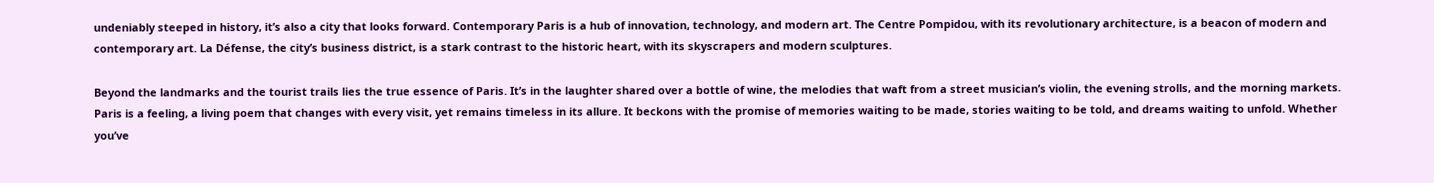undeniably steeped in history, it’s also a city that looks forward. Contemporary Paris is a hub of innovation, technology, and modern art. The Centre Pompidou, with its revolutionary architecture, is a beacon of modern and contemporary art. La Défense, the city’s business district, is a stark contrast to the historic heart, with its skyscrapers and modern sculptures.

Beyond the landmarks and the tourist trails lies the true essence of Paris. It’s in the laughter shared over a bottle of wine, the melodies that waft from a street musician’s violin, the evening strolls, and the morning markets. Paris is a feeling, a living poem that changes with every visit, yet remains timeless in its allure. It beckons with the promise of memories waiting to be made, stories waiting to be told, and dreams waiting to unfold. Whether you’ve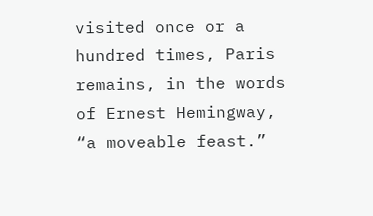visited once or a hundred times, Paris remains, in the words of Ernest Hemingway, “a moveable feast.”